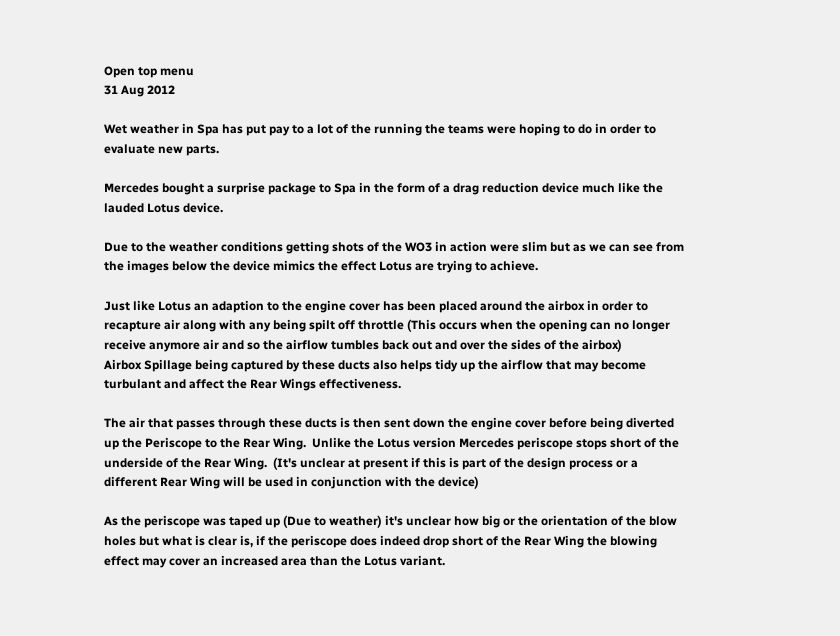Open top menu
31 Aug 2012

Wet weather in Spa has put pay to a lot of the running the teams were hoping to do in order to evaluate new parts.

Mercedes bought a surprise package to Spa in the form of a drag reduction device much like the lauded Lotus device.

Due to the weather conditions getting shots of the WO3 in action were slim but as we can see from the images below the device mimics the effect Lotus are trying to achieve.

Just like Lotus an adaption to the engine cover has been placed around the airbox in order to recapture air along with any being spilt off throttle (This occurs when the opening can no longer receive anymore air and so the airflow tumbles back out and over the sides of the airbox)
Airbox Spillage being captured by these ducts also helps tidy up the airflow that may become turbulant and affect the Rear Wings effectiveness.

The air that passes through these ducts is then sent down the engine cover before being diverted up the Periscope to the Rear Wing.  Unlike the Lotus version Mercedes periscope stops short of the underside of the Rear Wing.  (It's unclear at present if this is part of the design process or a different Rear Wing will be used in conjunction with the device)

As the periscope was taped up (Due to weather) it's unclear how big or the orientation of the blow holes but what is clear is, if the periscope does indeed drop short of the Rear Wing the blowing effect may cover an increased area than the Lotus variant.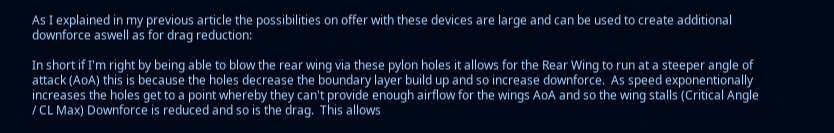As I explained in my previous article the possibilities on offer with these devices are large and can be used to create additional downforce aswell as for drag reduction:

In short if I'm right by being able to blow the rear wing via these pylon holes it allows for the Rear Wing to run at a steeper angle of attack (AoA) this is because the holes decrease the boundary layer build up and so increase downforce.  As speed exponentionally increases the holes get to a point whereby they can't provide enough airflow for the wings AoA and so the wing stalls (Critical Angle / CL Max) Downforce is reduced and so is the drag.  This allows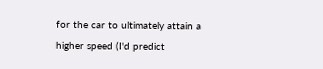for the car to ultimately attain a higher speed (I'd predict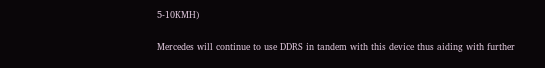5-10KMH)

Mercedes will continue to use DDRS in tandem with this device thus aiding with further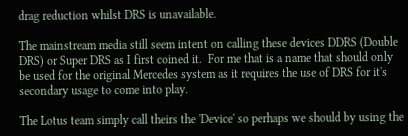drag reduction whilst DRS is unavailable.

The mainstream media still seem intent on calling these devices DDRS (Double DRS) or Super DRS as I first coined it.  For me that is a name that should only be used for the original Mercedes system as it requires the use of DRS for it's secondary usage to come into play.

The Lotus team simply call theirs the 'Device' so perhaps we should by using the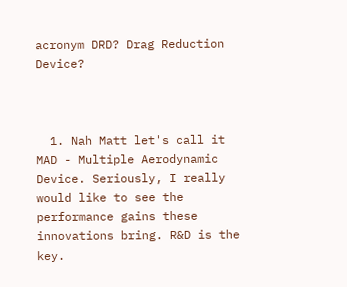acronym DRD? Drag Reduction Device?



  1. Nah Matt let's call it MAD - Multiple Aerodynamic Device. Seriously, I really would like to see the performance gains these innovations bring. R&D is the key.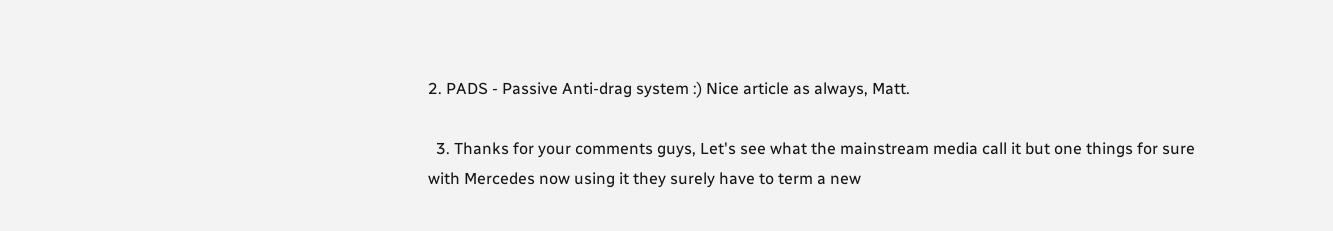2. PADS - Passive Anti-drag system :) Nice article as always, Matt.

  3. Thanks for your comments guys, Let's see what the mainstream media call it but one things for sure with Mercedes now using it they surely have to term a new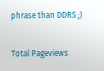phrase than DDRS ;)


Total Pageviews